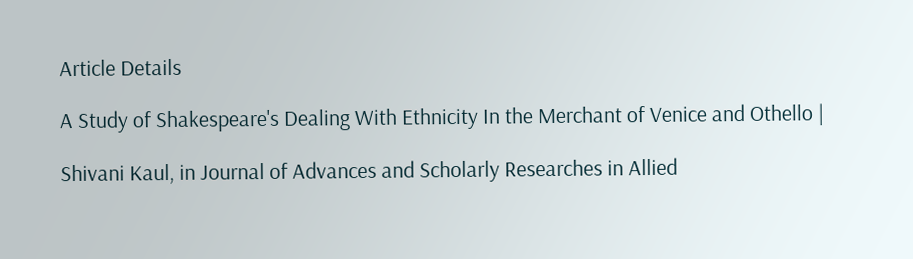Article Details

A Study of Shakespeare's Dealing With Ethnicity In the Merchant of Venice and Othello |

Shivani Kaul, in Journal of Advances and Scholarly Researches in Allied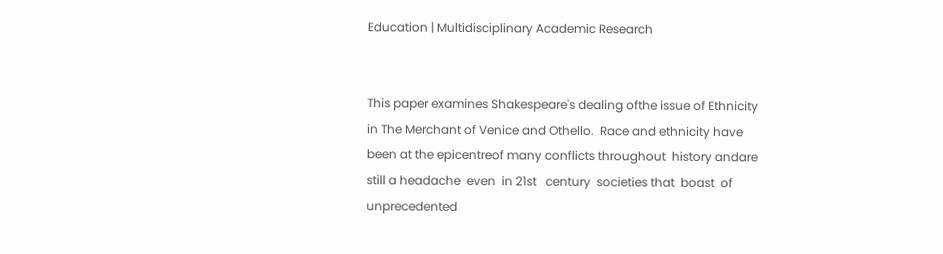Education | Multidisciplinary Academic Research


This paper examines Shakespeare's dealing ofthe issue of Ethnicity in The Merchant of Venice and Othello.  Race and ethnicity have been at the epicentreof many conflicts throughout  history andare still a headache  even  in 21st   century  societies that  boast  of unprecedented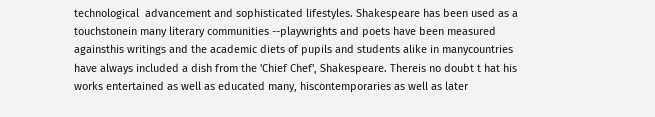technological  advancement and sophisticated lifestyles. Shakespeare has been used as a touchstonein many literary communities --playwrights and poets have been measured againsthis writings and the academic diets of pupils and students alike in manycountries have always included a dish from the 'Chief Chef', Shakespeare. Thereis no doubt t hat his works entertained as well as educated many, hiscontemporaries as well as later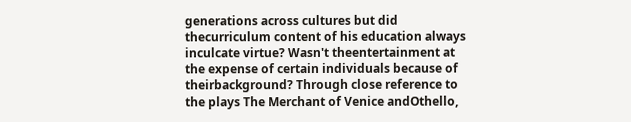generations across cultures but did thecurriculum content of his education always inculcate virtue? Wasn't theentertainment at the expense of certain individuals because of theirbackground? Through close reference to the plays The Merchant of Venice andOthello,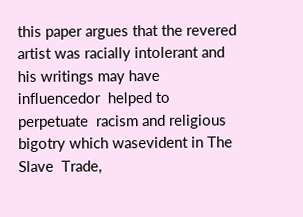this paper argues that the revered artist was racially intolerant and his writings may have influencedor  helped to perpetuate  racism and religious bigotry which wasevident in The Slave  Trade,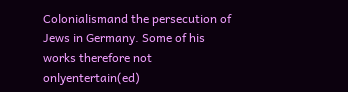Colonialismand the persecution of Jews in Germany. Some of his works therefore not onlyentertain(ed)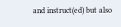and instruct(ed) but also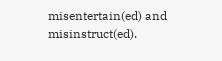misentertain(ed) and misinstruct(ed).